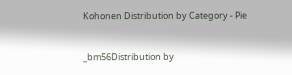Kohonen Distribution by Category - Pie


_bm56Distribution by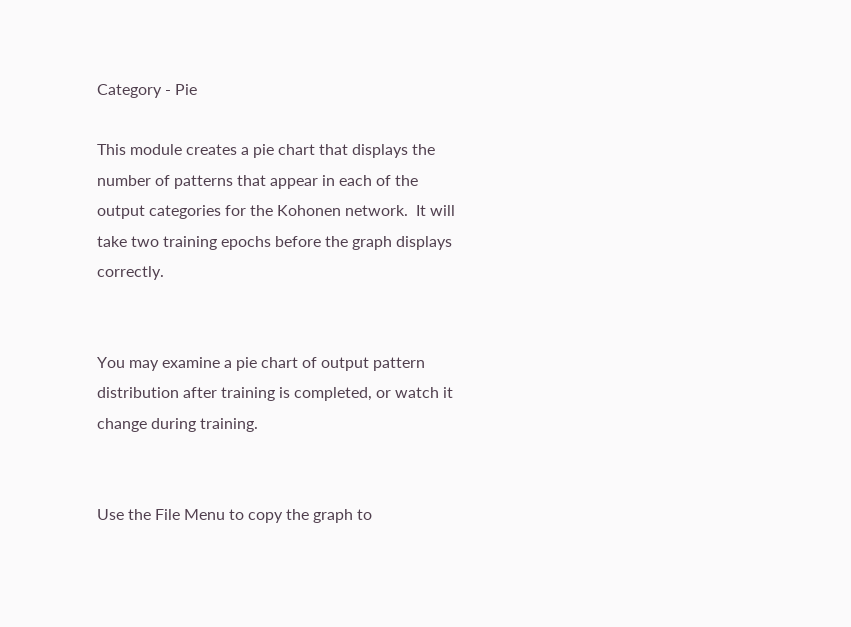Category - Pie

This module creates a pie chart that displays the number of patterns that appear in each of the output categories for the Kohonen network.  It will take two training epochs before the graph displays correctly.


You may examine a pie chart of output pattern distribution after training is completed, or watch it change during training.


Use the File Menu to copy the graph to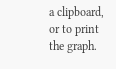a clipboard, or to print the graph.